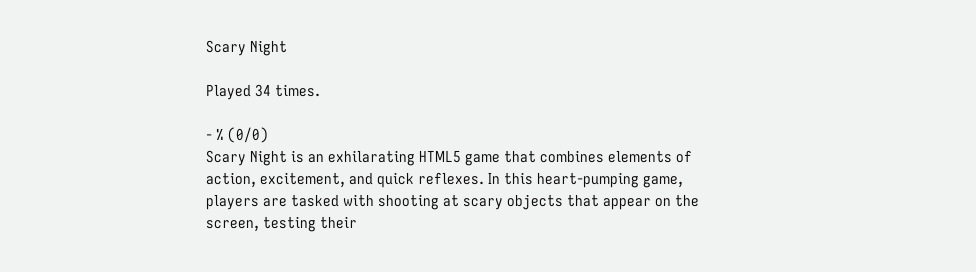Scary Night

Played 34 times.

- % (0/0)
Scary Night is an exhilarating HTML5 game that combines elements of action, excitement, and quick reflexes. In this heart-pumping game, players are tasked with shooting at scary objects that appear on the screen, testing their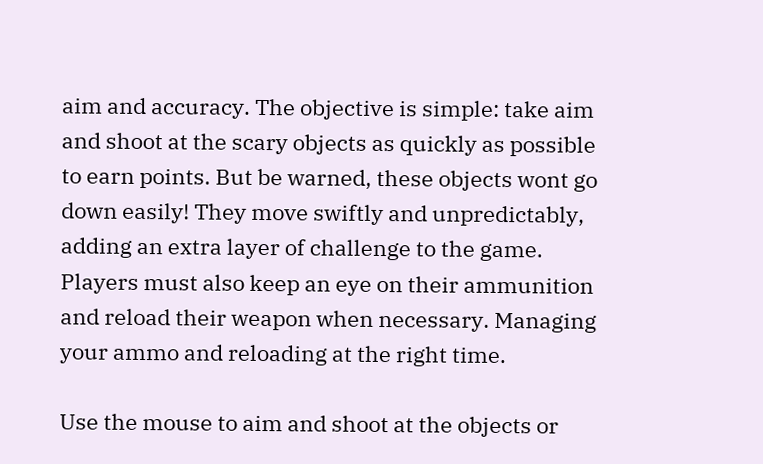aim and accuracy. The objective is simple: take aim and shoot at the scary objects as quickly as possible to earn points. But be warned, these objects wont go down easily! They move swiftly and unpredictably, adding an extra layer of challenge to the game. Players must also keep an eye on their ammunition and reload their weapon when necessary. Managing your ammo and reloading at the right time.

Use the mouse to aim and shoot at the objects or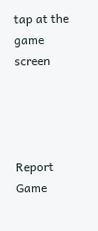tap at the game screen




Report Game